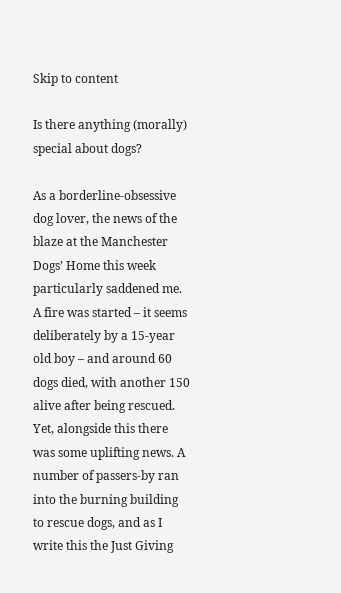Skip to content

Is there anything (morally) special about dogs?

As a borderline-obsessive dog lover, the news of the blaze at the Manchester Dogs’ Home this week particularly saddened me. A fire was started – it seems deliberately by a 15-year old boy – and around 60 dogs died, with another 150 alive after being rescued. Yet, alongside this there was some uplifting news. A number of passers-by ran into the burning building to rescue dogs, and as I write this the Just Giving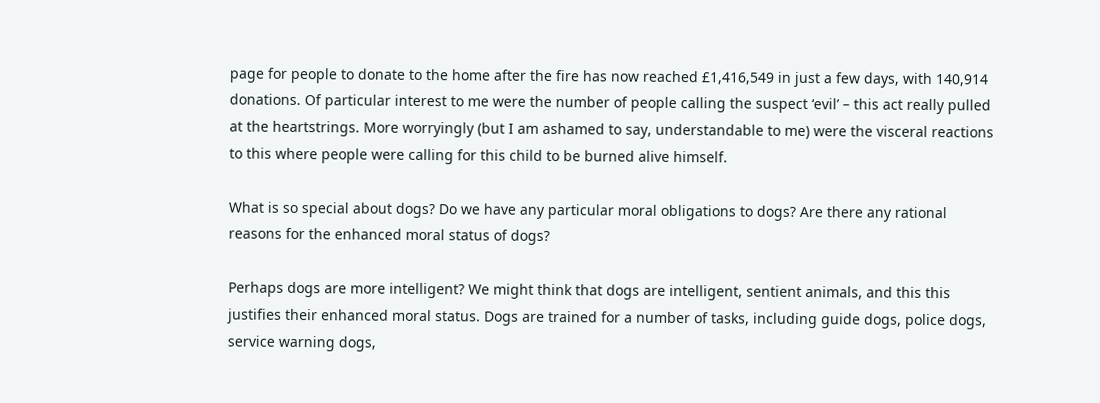page for people to donate to the home after the fire has now reached £1,416,549 in just a few days, with 140,914 donations. Of particular interest to me were the number of people calling the suspect ‘evil’ – this act really pulled at the heartstrings. More worryingly (but I am ashamed to say, understandable to me) were the visceral reactions to this where people were calling for this child to be burned alive himself.

What is so special about dogs? Do we have any particular moral obligations to dogs? Are there any rational reasons for the enhanced moral status of dogs?

Perhaps dogs are more intelligent? We might think that dogs are intelligent, sentient animals, and this this justifies their enhanced moral status. Dogs are trained for a number of tasks, including guide dogs, police dogs, service warning dogs,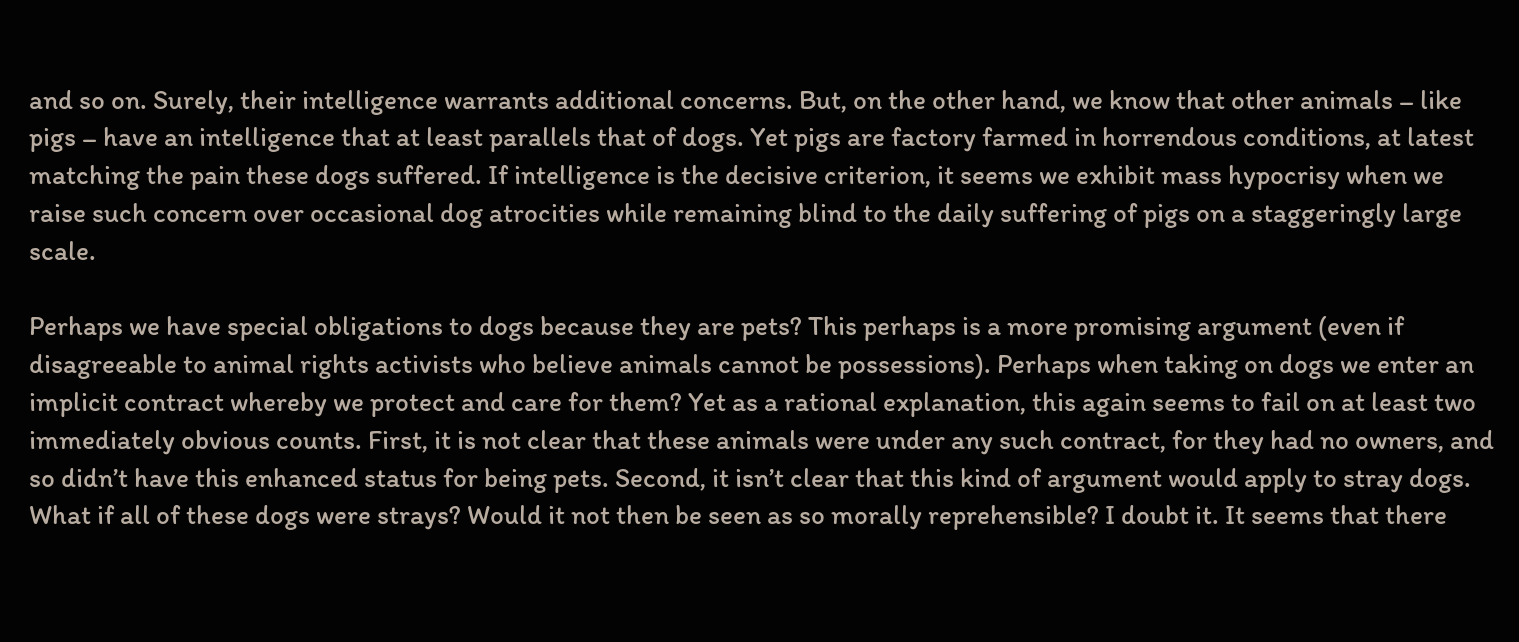and so on. Surely, their intelligence warrants additional concerns. But, on the other hand, we know that other animals – like pigs – have an intelligence that at least parallels that of dogs. Yet pigs are factory farmed in horrendous conditions, at latest matching the pain these dogs suffered. If intelligence is the decisive criterion, it seems we exhibit mass hypocrisy when we raise such concern over occasional dog atrocities while remaining blind to the daily suffering of pigs on a staggeringly large scale.

Perhaps we have special obligations to dogs because they are pets? This perhaps is a more promising argument (even if disagreeable to animal rights activists who believe animals cannot be possessions). Perhaps when taking on dogs we enter an implicit contract whereby we protect and care for them? Yet as a rational explanation, this again seems to fail on at least two immediately obvious counts. First, it is not clear that these animals were under any such contract, for they had no owners, and so didn’t have this enhanced status for being pets. Second, it isn’t clear that this kind of argument would apply to stray dogs. What if all of these dogs were strays? Would it not then be seen as so morally reprehensible? I doubt it. It seems that there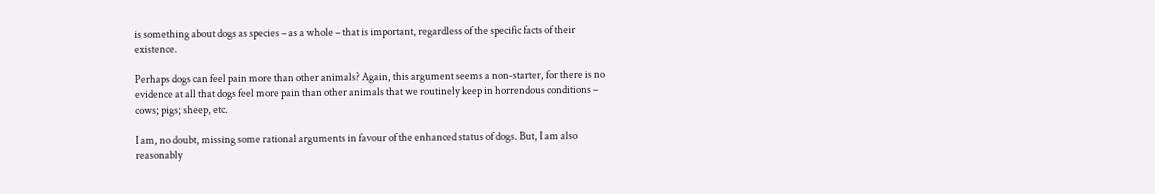is something about dogs as species – as a whole – that is important, regardless of the specific facts of their existence.

Perhaps dogs can feel pain more than other animals? Again, this argument seems a non-starter, for there is no evidence at all that dogs feel more pain than other animals that we routinely keep in horrendous conditions – cows; pigs; sheep, etc.

I am, no doubt, missing some rational arguments in favour of the enhanced status of dogs. But, I am also reasonably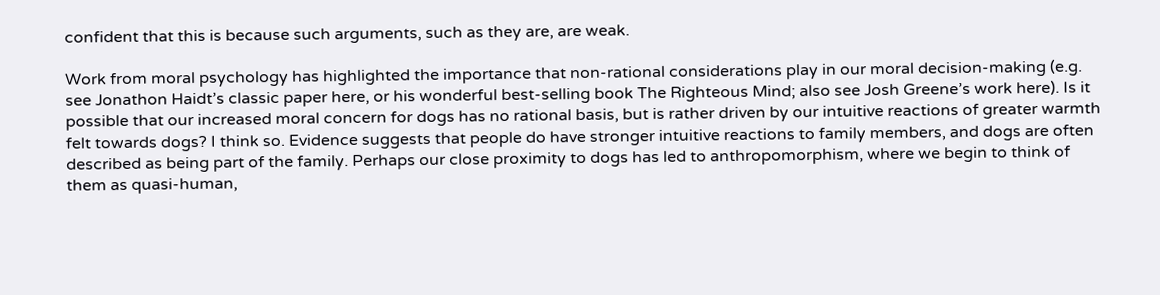confident that this is because such arguments, such as they are, are weak.

Work from moral psychology has highlighted the importance that non-rational considerations play in our moral decision-making (e.g. see Jonathon Haidt’s classic paper here, or his wonderful best-selling book The Righteous Mind; also see Josh Greene’s work here). Is it possible that our increased moral concern for dogs has no rational basis, but is rather driven by our intuitive reactions of greater warmth felt towards dogs? I think so. Evidence suggests that people do have stronger intuitive reactions to family members, and dogs are often described as being part of the family. Perhaps our close proximity to dogs has led to anthropomorphism, where we begin to think of them as quasi-human,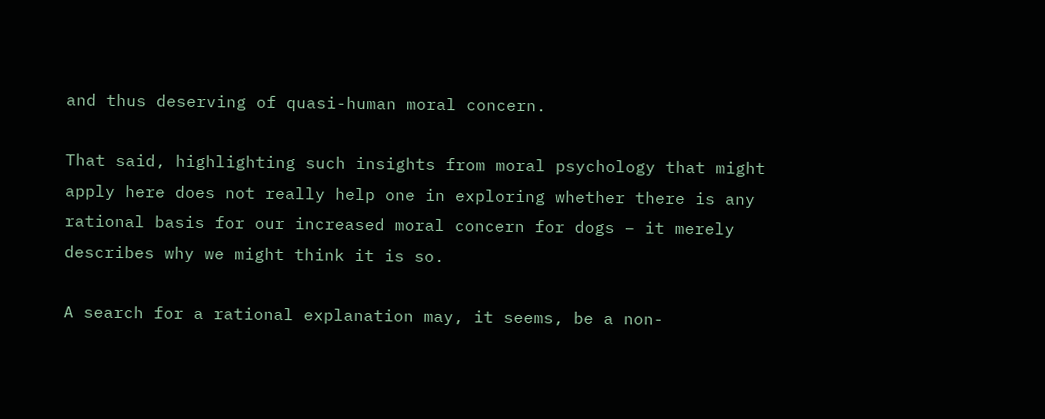and thus deserving of quasi-human moral concern.

That said, highlighting such insights from moral psychology that might apply here does not really help one in exploring whether there is any rational basis for our increased moral concern for dogs – it merely describes why we might think it is so.

A search for a rational explanation may, it seems, be a non-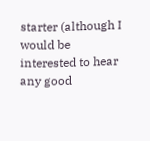starter (although I would be interested to hear any good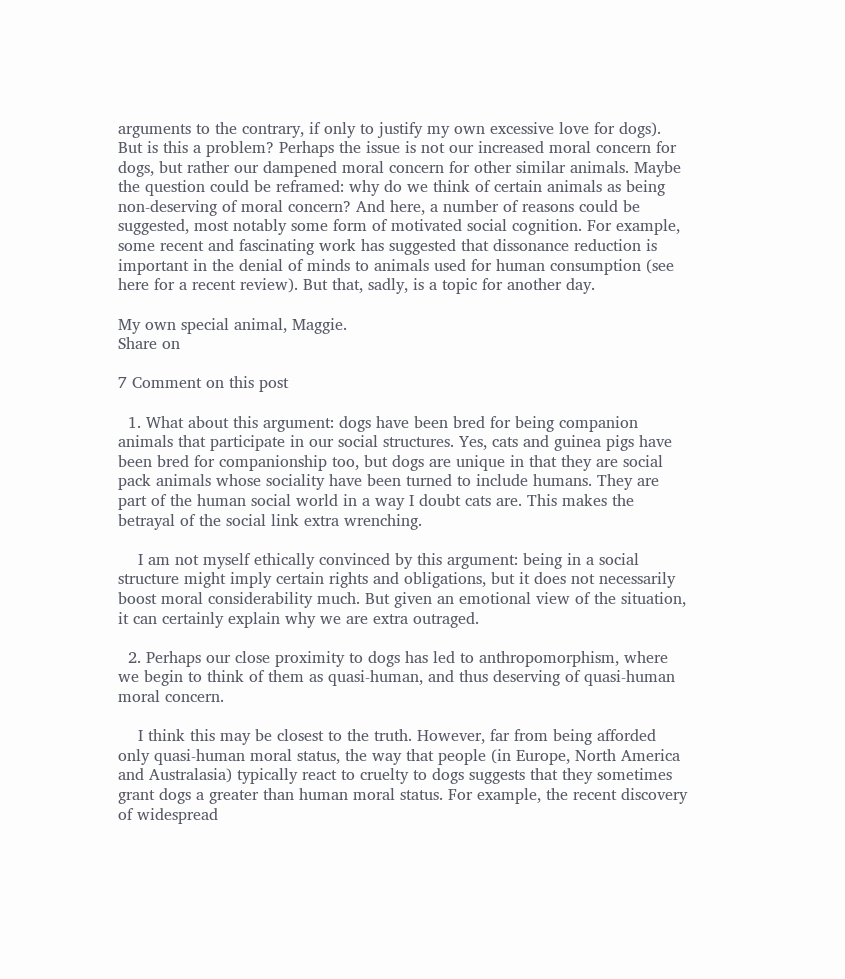arguments to the contrary, if only to justify my own excessive love for dogs). But is this a problem? Perhaps the issue is not our increased moral concern for dogs, but rather our dampened moral concern for other similar animals. Maybe the question could be reframed: why do we think of certain animals as being non-deserving of moral concern? And here, a number of reasons could be suggested, most notably some form of motivated social cognition. For example, some recent and fascinating work has suggested that dissonance reduction is important in the denial of minds to animals used for human consumption (see here for a recent review). But that, sadly, is a topic for another day.

My own special animal, Maggie.
Share on

7 Comment on this post

  1. What about this argument: dogs have been bred for being companion animals that participate in our social structures. Yes, cats and guinea pigs have been bred for companionship too, but dogs are unique in that they are social pack animals whose sociality have been turned to include humans. They are part of the human social world in a way I doubt cats are. This makes the betrayal of the social link extra wrenching.

    I am not myself ethically convinced by this argument: being in a social structure might imply certain rights and obligations, but it does not necessarily boost moral considerability much. But given an emotional view of the situation, it can certainly explain why we are extra outraged.

  2. Perhaps our close proximity to dogs has led to anthropomorphism, where we begin to think of them as quasi-human, and thus deserving of quasi-human moral concern.

    I think this may be closest to the truth. However, far from being afforded only quasi-human moral status, the way that people (in Europe, North America and Australasia) typically react to cruelty to dogs suggests that they sometimes grant dogs a greater than human moral status. For example, the recent discovery of widespread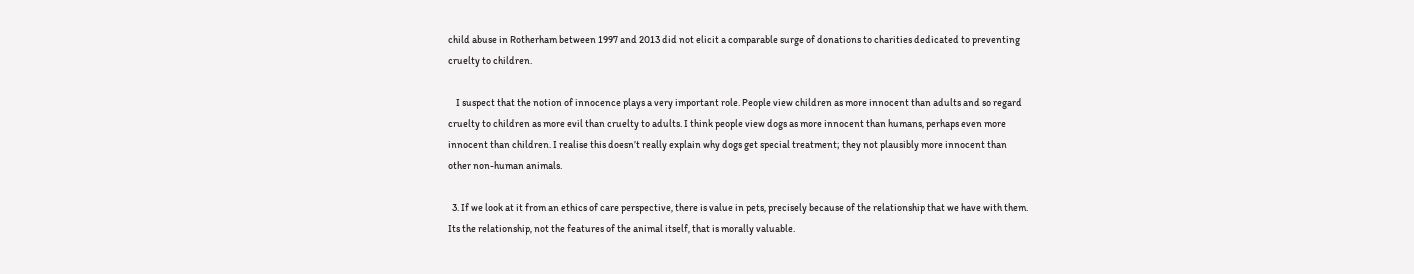child abuse in Rotherham between 1997 and 2013 did not elicit a comparable surge of donations to charities dedicated to preventing cruelty to children.

    I suspect that the notion of innocence plays a very important role. People view children as more innocent than adults and so regard cruelty to children as more evil than cruelty to adults. I think people view dogs as more innocent than humans, perhaps even more innocent than children. I realise this doesn’t really explain why dogs get special treatment; they not plausibly more innocent than other non-human animals.

  3. If we look at it from an ethics of care perspective, there is value in pets, precisely because of the relationship that we have with them. Its the relationship, not the features of the animal itself, that is morally valuable.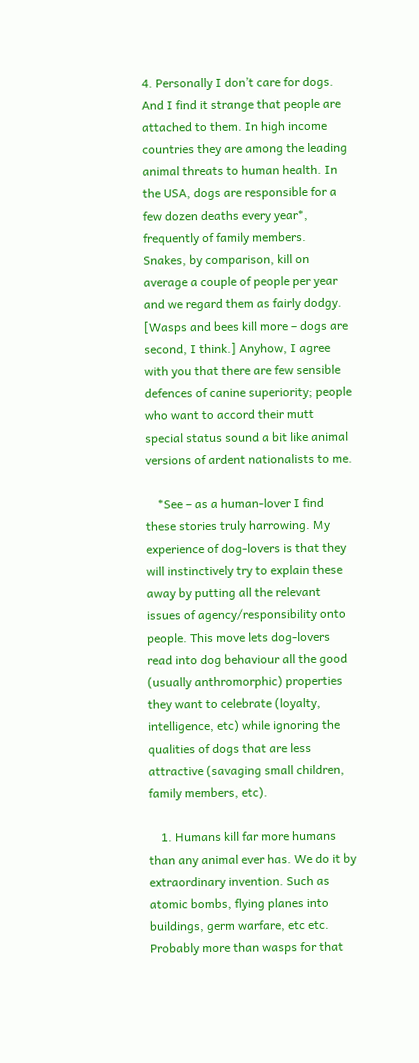4. Personally I don’t care for dogs. And I find it strange that people are attached to them. In high income countries they are among the leading animal threats to human health. In the USA, dogs are responsible for a few dozen deaths every year*, frequently of family members. Snakes, by comparison, kill on average a couple of people per year and we regard them as fairly dodgy. [Wasps and bees kill more – dogs are second, I think.] Anyhow, I agree with you that there are few sensible defences of canine superiority; people who want to accord their mutt special status sound a bit like animal versions of ardent nationalists to me.

    *See – as a human-lover I find these stories truly harrowing. My experience of dog-lovers is that they will instinctively try to explain these away by putting all the relevant issues of agency/responsibility onto people. This move lets dog-lovers read into dog behaviour all the good (usually anthromorphic) properties they want to celebrate (loyalty, intelligence, etc) while ignoring the qualities of dogs that are less attractive (savaging small children, family members, etc).

    1. Humans kill far more humans than any animal ever has. We do it by extraordinary invention. Such as atomic bombs, flying planes into buildings, germ warfare, etc etc. Probably more than wasps for that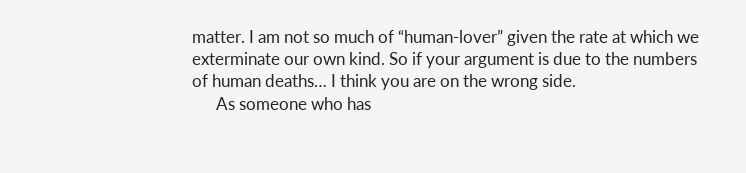matter. I am not so much of “human-lover” given the rate at which we exterminate our own kind. So if your argument is due to the numbers of human deaths… I think you are on the wrong side.
      As someone who has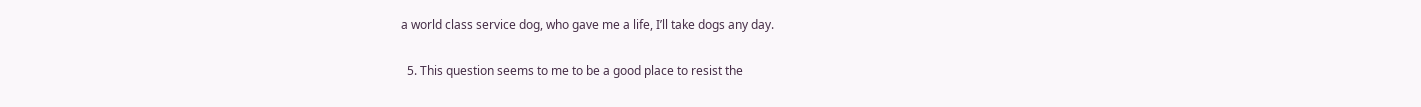a world class service dog, who gave me a life, I’ll take dogs any day.

  5. This question seems to me to be a good place to resist the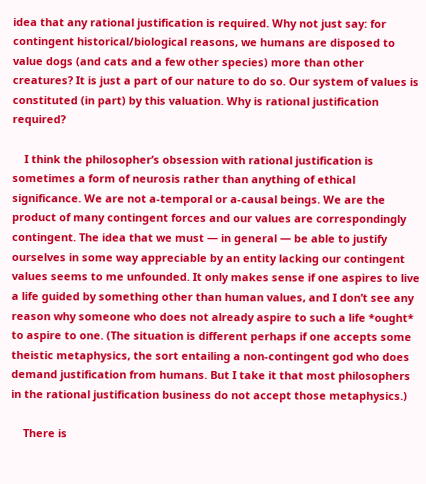idea that any rational justification is required. Why not just say: for contingent historical/biological reasons, we humans are disposed to value dogs (and cats and a few other species) more than other creatures? It is just a part of our nature to do so. Our system of values is constituted (in part) by this valuation. Why is rational justification required?

    I think the philosopher’s obsession with rational justification is sometimes a form of neurosis rather than anything of ethical significance. We are not a-temporal or a-causal beings. We are the product of many contingent forces and our values are correspondingly contingent. The idea that we must — in general — be able to justify ourselves in some way appreciable by an entity lacking our contingent values seems to me unfounded. It only makes sense if one aspires to live a life guided by something other than human values, and I don’t see any reason why someone who does not already aspire to such a life *ought* to aspire to one. (The situation is different perhaps if one accepts some theistic metaphysics, the sort entailing a non-contingent god who does demand justification from humans. But I take it that most philosophers in the rational justification business do not accept those metaphysics.)

    There is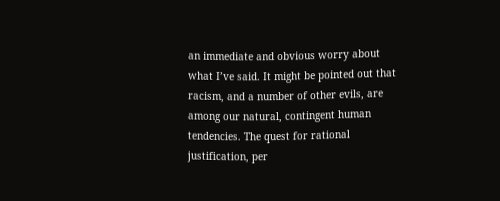an immediate and obvious worry about what I’ve said. It might be pointed out that racism, and a number of other evils, are among our natural, contingent human tendencies. The quest for rational justification, per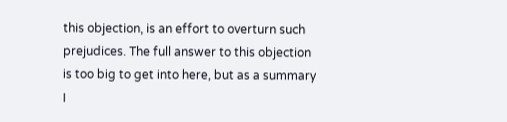this objection, is an effort to overturn such prejudices. The full answer to this objection is too big to get into here, but as a summary I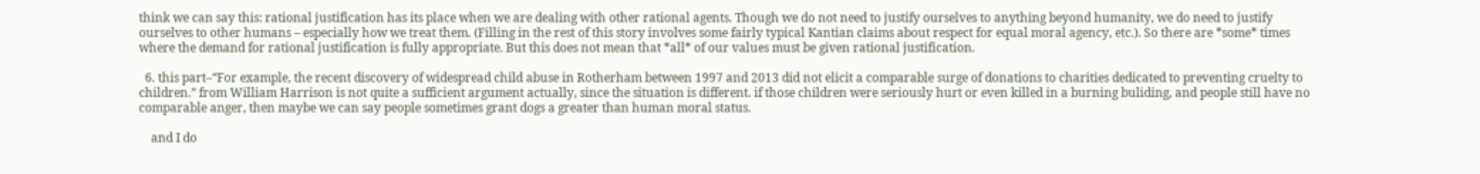think we can say this: rational justification has its place when we are dealing with other rational agents. Though we do not need to justify ourselves to anything beyond humanity, we do need to justify ourselves to other humans – especially how we treat them. (Filling in the rest of this story involves some fairly typical Kantian claims about respect for equal moral agency, etc.). So there are *some* times where the demand for rational justification is fully appropriate. But this does not mean that *all* of our values must be given rational justification.

  6. this part–“For example, the recent discovery of widespread child abuse in Rotherham between 1997 and 2013 did not elicit a comparable surge of donations to charities dedicated to preventing cruelty to children.” from William Harrison is not quite a sufficient argument actually, since the situation is different. if those children were seriously hurt or even killed in a burning buliding, and people still have no comparable anger, then maybe we can say people sometimes grant dogs a greater than human moral status.

    and I do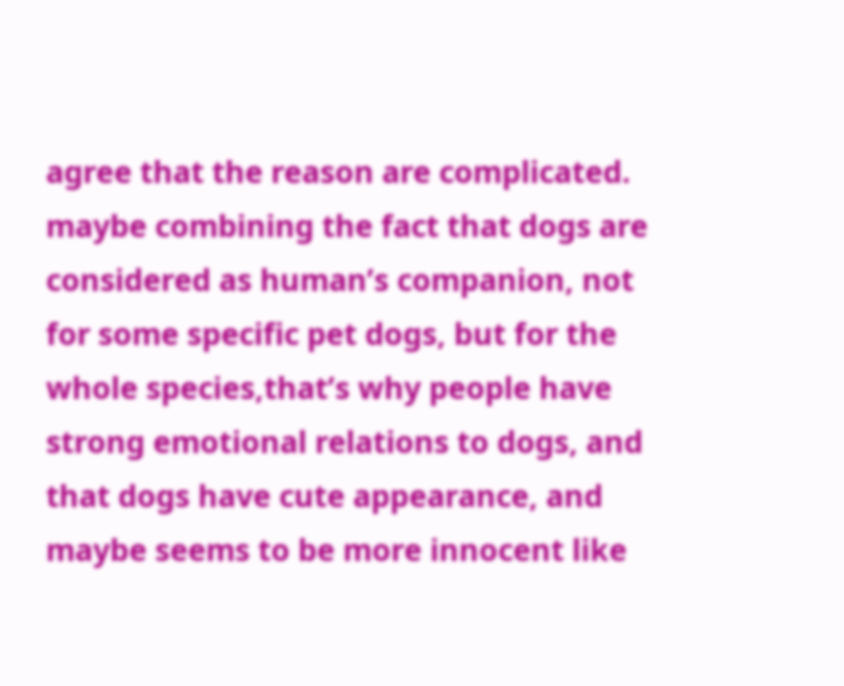agree that the reason are complicated. maybe combining the fact that dogs are considered as human’s companion, not for some specific pet dogs, but for the whole species,that’s why people have strong emotional relations to dogs, and that dogs have cute appearance, and maybe seems to be more innocent like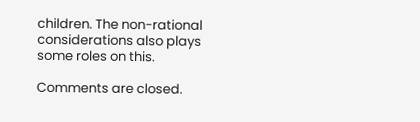children. The non-rational considerations also plays some roles on this.

Comments are closed.